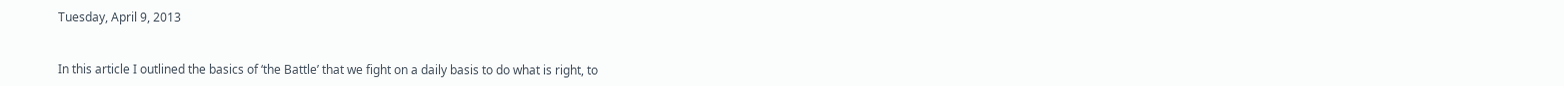Tuesday, April 9, 2013


In this article I outlined the basics of ‘the Battle’ that we fight on a daily basis to do what is right, to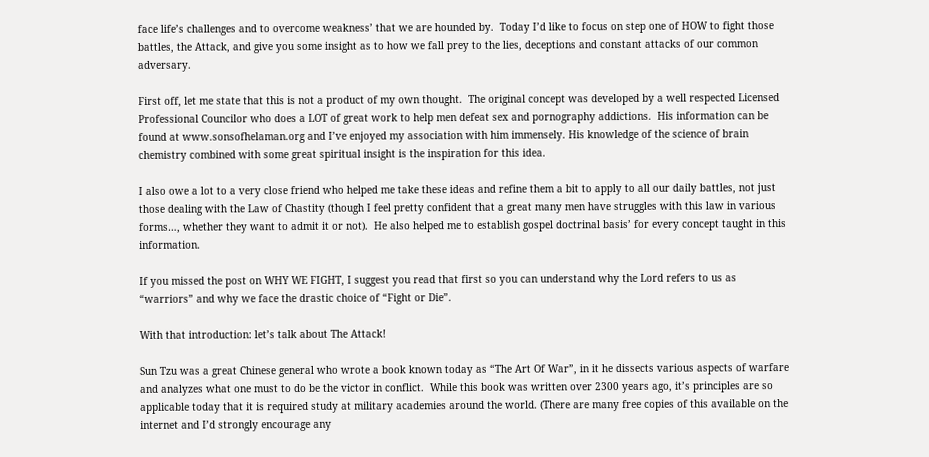face life’s challenges and to overcome weakness’ that we are hounded by.  Today I’d like to focus on step one of HOW to fight those battles, the Attack, and give you some insight as to how we fall prey to the lies, deceptions and constant attacks of our common adversary.

First off, let me state that this is not a product of my own thought.  The original concept was developed by a well respected Licensed Professional Councilor who does a LOT of great work to help men defeat sex and pornography addictions.  His information can be found at www.sonsofhelaman.org and I’ve enjoyed my association with him immensely. His knowledge of the science of brain chemistry combined with some great spiritual insight is the inspiration for this idea.

I also owe a lot to a very close friend who helped me take these ideas and refine them a bit to apply to all our daily battles, not just those dealing with the Law of Chastity (though I feel pretty confident that a great many men have struggles with this law in various forms…, whether they want to admit it or not).  He also helped me to establish gospel doctrinal basis’ for every concept taught in this information.

If you missed the post on WHY WE FIGHT, I suggest you read that first so you can understand why the Lord refers to us as “warriors” and why we face the drastic choice of “Fight or Die”.

With that introduction: let’s talk about The Attack!

Sun Tzu was a great Chinese general who wrote a book known today as “The Art Of War”, in it he dissects various aspects of warfare and analyzes what one must to do be the victor in conflict.  While this book was written over 2300 years ago, it’s principles are so applicable today that it is required study at military academies around the world. (There are many free copies of this available on the internet and I’d strongly encourage any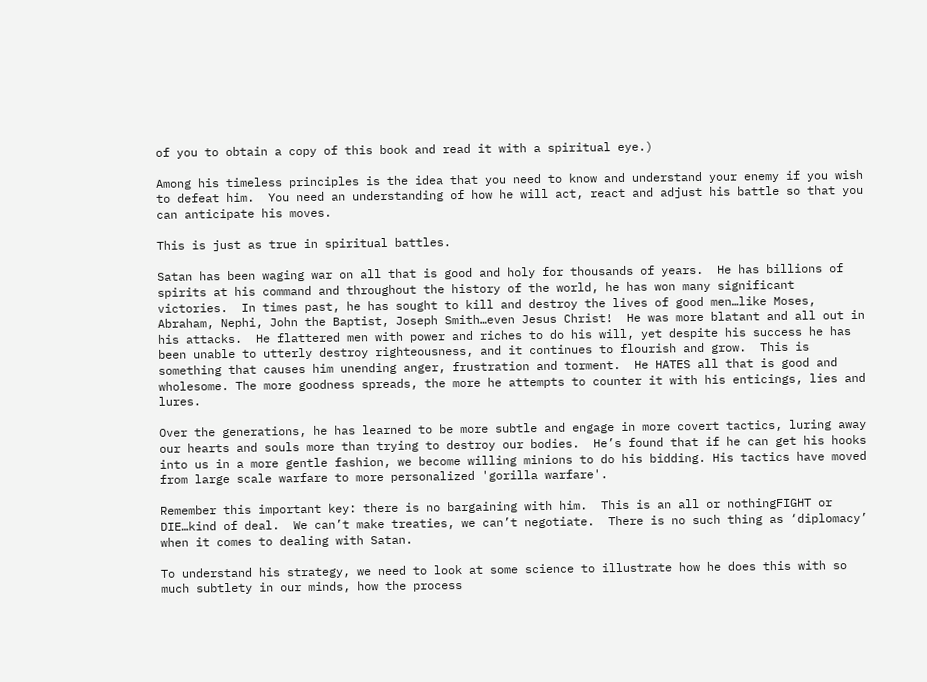of you to obtain a copy of this book and read it with a spiritual eye.)

Among his timeless principles is the idea that you need to know and understand your enemy if you wish to defeat him.  You need an understanding of how he will act, react and adjust his battle so that you can anticipate his moves.

This is just as true in spiritual battles.

Satan has been waging war on all that is good and holy for thousands of years.  He has billions of spirits at his command and throughout the history of the world, he has won many significant victories.  In times past, he has sought to kill and destroy the lives of good men…like Moses, Abraham, Nephi, John the Baptist, Joseph Smith…even Jesus Christ!  He was more blatant and all out in his attacks.  He flattered men with power and riches to do his will, yet despite his success he has been unable to utterly destroy righteousness, and it continues to flourish and grow.  This is something that causes him unending anger, frustration and torment.  He HATES all that is good and wholesome. The more goodness spreads, the more he attempts to counter it with his enticings, lies and lures.

Over the generations, he has learned to be more subtle and engage in more covert tactics, luring away our hearts and souls more than trying to destroy our bodies.  He’s found that if he can get his hooks into us in a more gentle fashion, we become willing minions to do his bidding. His tactics have moved from large scale warfare to more personalized 'gorilla warfare'.

Remember this important key: there is no bargaining with him.  This is an all or nothingFIGHT or DIE…kind of deal.  We can’t make treaties, we can’t negotiate.  There is no such thing as ‘diplomacy’ when it comes to dealing with Satan.

To understand his strategy, we need to look at some science to illustrate how he does this with so much subtlety in our minds, how the process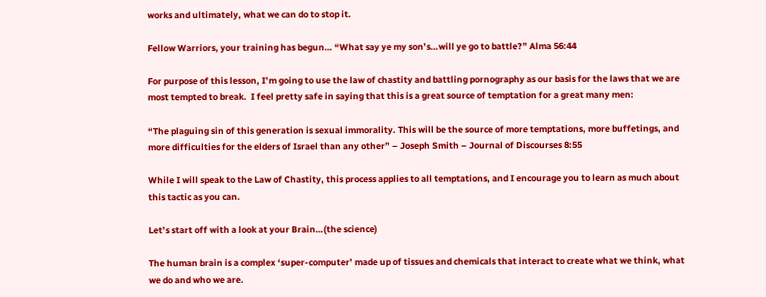works and ultimately, what we can do to stop it.

Fellow Warriors, your training has begun… “What say ye my son’s…will ye go to battle?” Alma 56:44

For purpose of this lesson, I’m going to use the law of chastity and battling pornography as our basis for the laws that we are most tempted to break.  I feel pretty safe in saying that this is a great source of temptation for a great many men:

“The plaguing sin of this generation is sexual immorality. This will be the source of more temptations, more buffetings, and more difficulties for the elders of Israel than any other” – Joseph Smith – Journal of Discourses 8:55

While I will speak to the Law of Chastity, this process applies to all temptations, and I encourage you to learn as much about this tactic as you can.

Let’s start off with a look at your Brain…(the science)

The human brain is a complex ‘super-computer’ made up of tissues and chemicals that interact to create what we think, what we do and who we are.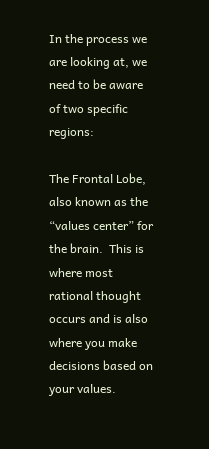In the process we are looking at, we need to be aware of two specific regions:

The Frontal Lobe, also known as the “values center” for the brain.  This is where most rational thought occurs and is also where you make decisions based on your values.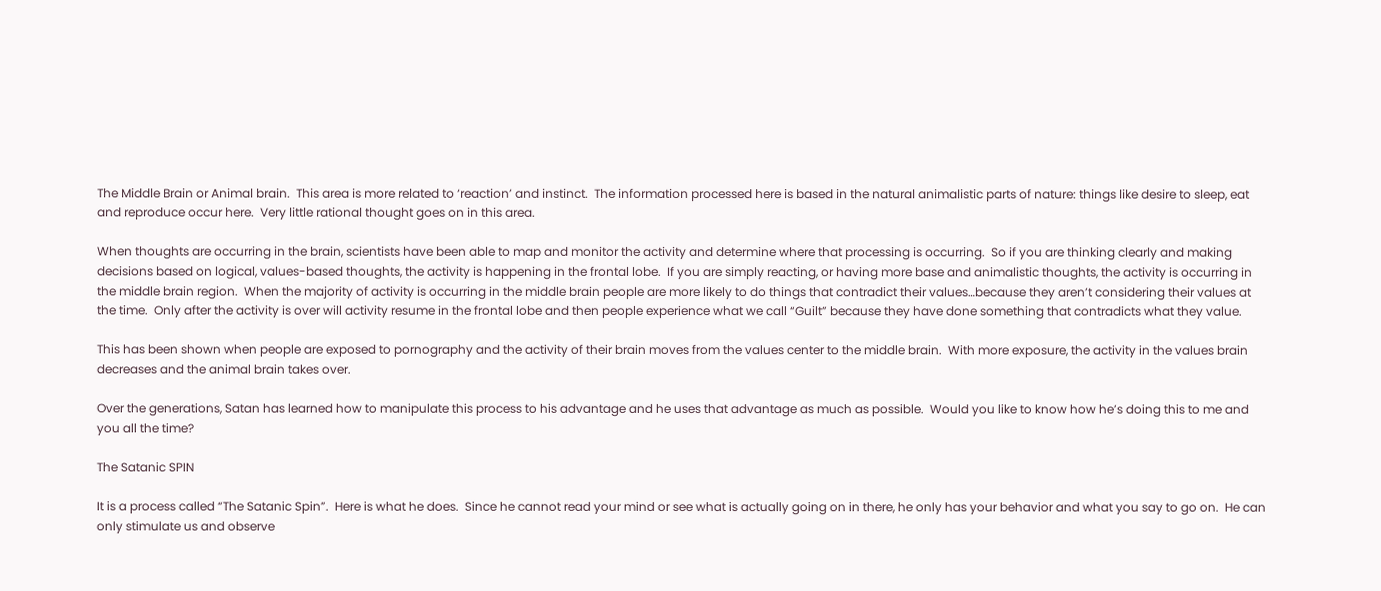The Middle Brain or Animal brain.  This area is more related to ‘reaction’ and instinct.  The information processed here is based in the natural animalistic parts of nature: things like desire to sleep, eat and reproduce occur here.  Very little rational thought goes on in this area.

When thoughts are occurring in the brain, scientists have been able to map and monitor the activity and determine where that processing is occurring.  So if you are thinking clearly and making decisions based on logical, values-based thoughts, the activity is happening in the frontal lobe.  If you are simply reacting, or having more base and animalistic thoughts, the activity is occurring in the middle brain region.  When the majority of activity is occurring in the middle brain people are more likely to do things that contradict their values…because they aren’t considering their values at the time.  Only after the activity is over will activity resume in the frontal lobe and then people experience what we call “Guilt” because they have done something that contradicts what they value.

This has been shown when people are exposed to pornography and the activity of their brain moves from the values center to the middle brain.  With more exposure, the activity in the values brain decreases and the animal brain takes over.

Over the generations, Satan has learned how to manipulate this process to his advantage and he uses that advantage as much as possible.  Would you like to know how he’s doing this to me and you all the time?

The Satanic SPIN

It is a process called “The Satanic Spin”.  Here is what he does.  Since he cannot read your mind or see what is actually going on in there, he only has your behavior and what you say to go on.  He can only stimulate us and observe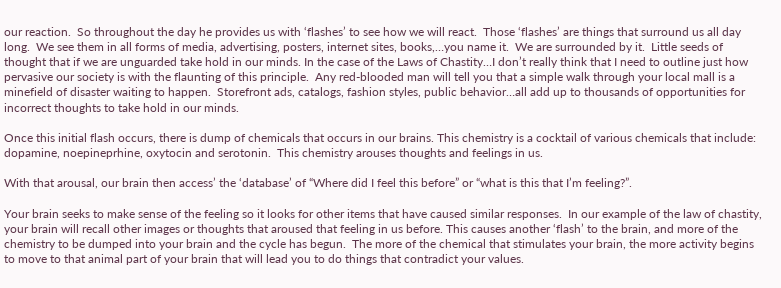our reaction.  So throughout the day he provides us with ‘flashes’ to see how we will react.  Those ‘flashes’ are things that surround us all day long.  We see them in all forms of media, advertising, posters, internet sites, books,…you name it.  We are surrounded by it.  Little seeds of thought that if we are unguarded take hold in our minds. In the case of the Laws of Chastity…I don’t really think that I need to outline just how pervasive our society is with the flaunting of this principle.  Any red-blooded man will tell you that a simple walk through your local mall is a minefield of disaster waiting to happen.  Storefront ads, catalogs, fashion styles, public behavior…all add up to thousands of opportunities for incorrect thoughts to take hold in our minds.

Once this initial flash occurs, there is dump of chemicals that occurs in our brains. This chemistry is a cocktail of various chemicals that include: dopamine, noepineprhine, oxytocin and serotonin.  This chemistry arouses thoughts and feelings in us.

With that arousal, our brain then access’ the ‘database’ of “Where did I feel this before” or “what is this that I’m feeling?”.

Your brain seeks to make sense of the feeling so it looks for other items that have caused similar responses.  In our example of the law of chastity, your brain will recall other images or thoughts that aroused that feeling in us before. This causes another ‘flash’ to the brain, and more of the chemistry to be dumped into your brain and the cycle has begun.  The more of the chemical that stimulates your brain, the more activity begins to move to that animal part of your brain that will lead you to do things that contradict your values.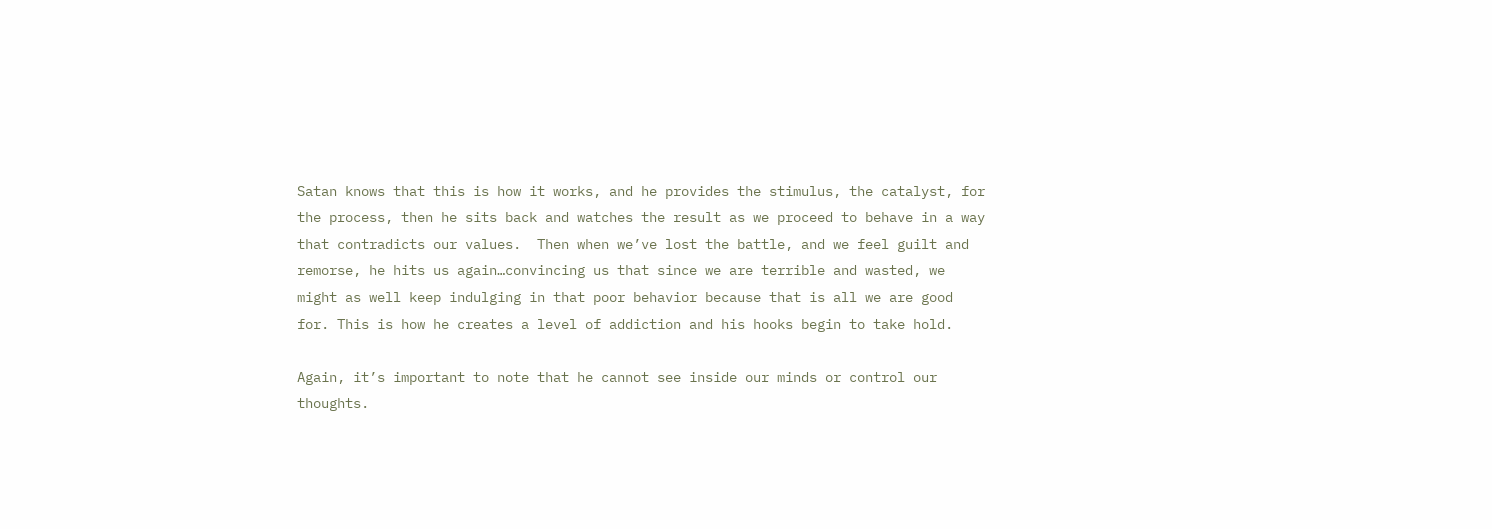Satan knows that this is how it works, and he provides the stimulus, the catalyst, for the process, then he sits back and watches the result as we proceed to behave in a way that contradicts our values.  Then when we’ve lost the battle, and we feel guilt and remorse, he hits us again…convincing us that since we are terrible and wasted, we might as well keep indulging in that poor behavior because that is all we are good for. This is how he creates a level of addiction and his hooks begin to take hold.

Again, it’s important to note that he cannot see inside our minds or control our thoughts.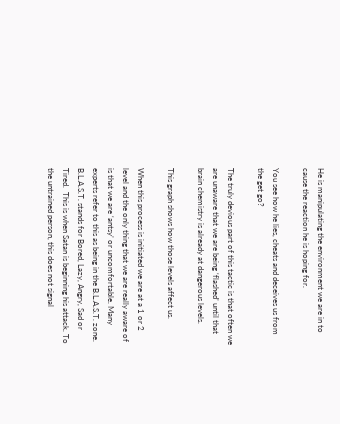He is manipulating the environment we are in to cause the reaction he is hoping for.

You see how he lies, cheats and deceives us from the get go?

The truly devious part of this tactic is that often we are unaware that we are being ‘flashed’ until that brain chemistry is already at dangerous levels.

This graph shows how those levels affect us.

When this process is initiated we are at a 1 or 2 level and the only thing that we are really aware of is that we are ‘antsy’ or uncomfortable. Many experts refer to this as being in the B.L.A.S.T. zone.  B.L.A.S.T. stands for Bored, Lazy, Angry, Sad or Tired.  This is when Satan is beginning his attack. To the untrained person, this does not signal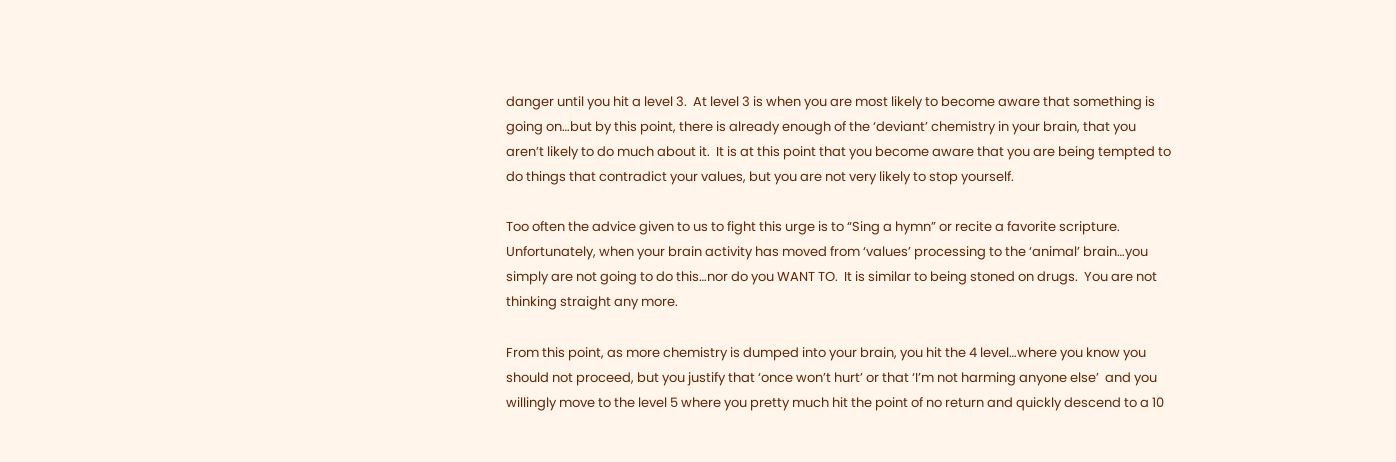danger until you hit a level 3.  At level 3 is when you are most likely to become aware that something is going on…but by this point, there is already enough of the ‘deviant’ chemistry in your brain, that you aren’t likely to do much about it.  It is at this point that you become aware that you are being tempted to do things that contradict your values, but you are not very likely to stop yourself.

Too often the advice given to us to fight this urge is to “Sing a hymn” or recite a favorite scripture.  Unfortunately, when your brain activity has moved from ‘values’ processing to the ‘animal’ brain…you simply are not going to do this…nor do you WANT TO.  It is similar to being stoned on drugs.  You are not thinking straight any more.

From this point, as more chemistry is dumped into your brain, you hit the 4 level…where you know you should not proceed, but you justify that ‘once won’t hurt’ or that ‘I’m not harming anyone else’  and you willingly move to the level 5 where you pretty much hit the point of no return and quickly descend to a 10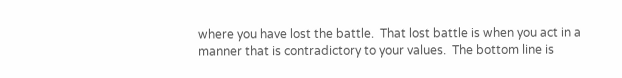where you have lost the battle.  That lost battle is when you act in a manner that is contradictory to your values.  The bottom line is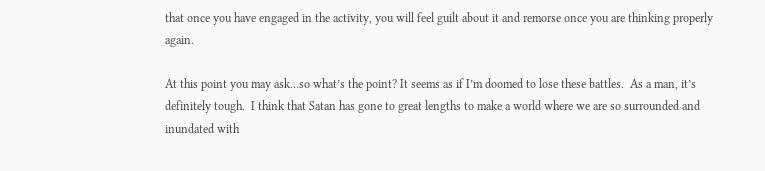that once you have engaged in the activity, you will feel guilt about it and remorse once you are thinking properly again.

At this point you may ask…so what’s the point? It seems as if I’m doomed to lose these battles.  As a man, it’s definitely tough.  I think that Satan has gone to great lengths to make a world where we are so surrounded and inundated with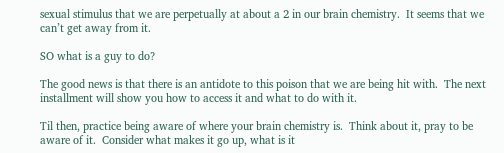sexual stimulus that we are perpetually at about a 2 in our brain chemistry.  It seems that we can’t get away from it.

SO what is a guy to do?

The good news is that there is an antidote to this poison that we are being hit with.  The next installment will show you how to access it and what to do with it.

Til then, practice being aware of where your brain chemistry is.  Think about it, pray to be aware of it.  Consider what makes it go up, what is it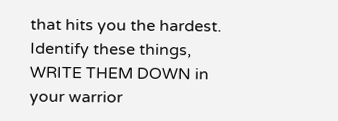that hits you the hardest.  Identify these things, WRITE THEM DOWN in your warrior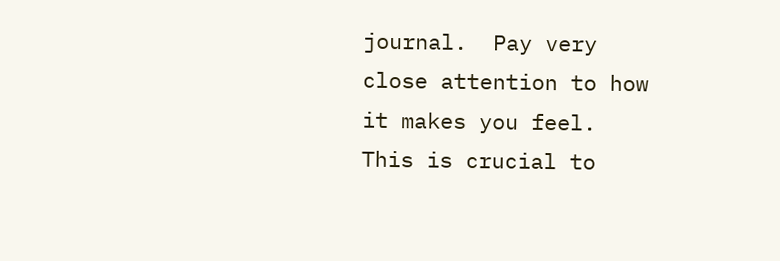journal.  Pay very close attention to how it makes you feel.  This is crucial to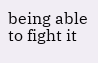being able to fight it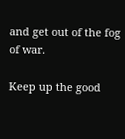and get out of the fog of war.

Keep up the good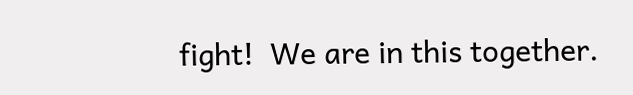fight!  We are in this together.